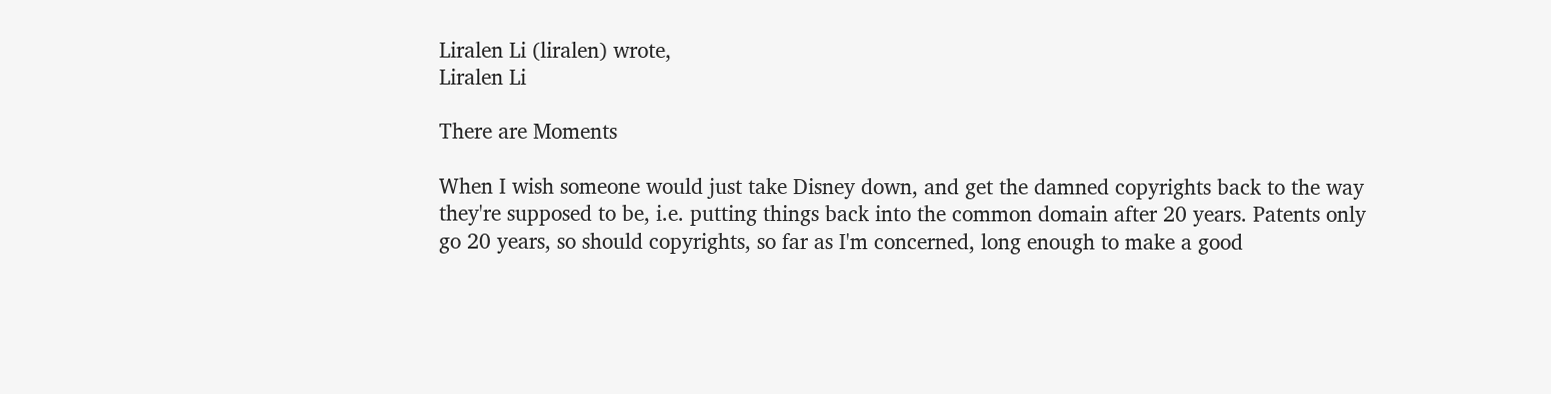Liralen Li (liralen) wrote,
Liralen Li

There are Moments

When I wish someone would just take Disney down, and get the damned copyrights back to the way they're supposed to be, i.e. putting things back into the common domain after 20 years. Patents only go 20 years, so should copyrights, so far as I'm concerned, long enough to make a good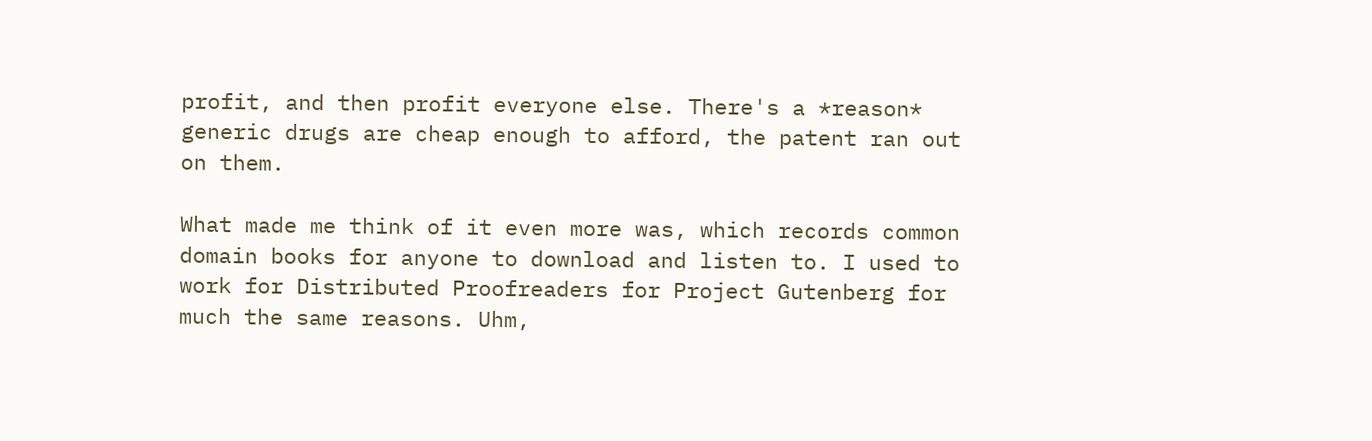profit, and then profit everyone else. There's a *reason* generic drugs are cheap enough to afford, the patent ran out on them.

What made me think of it even more was, which records common domain books for anyone to download and listen to. I used to work for Distributed Proofreaders for Project Gutenberg for much the same reasons. Uhm,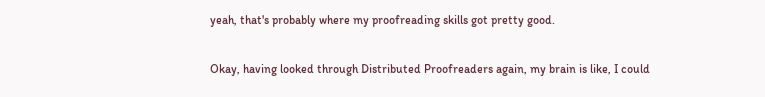yeah, that's probably where my proofreading skills got pretty good.

Okay, having looked through Distributed Proofreaders again, my brain is like, I could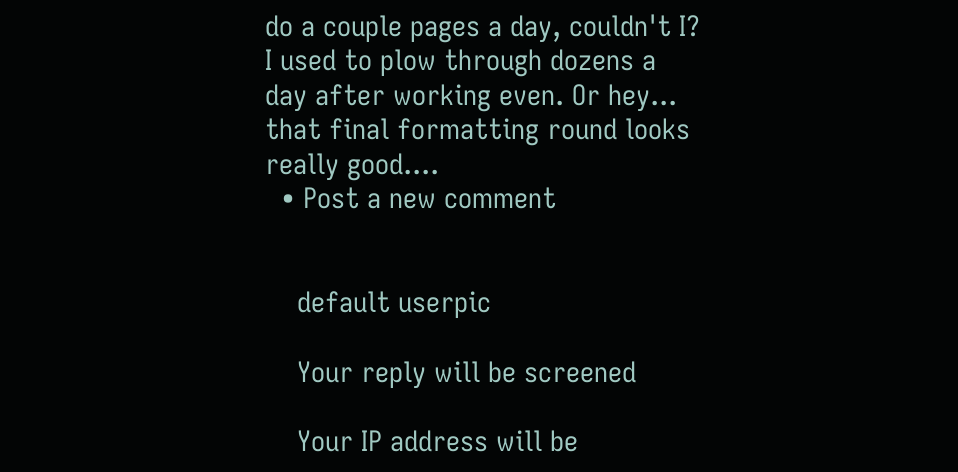do a couple pages a day, couldn't I? I used to plow through dozens a day after working even. Or hey... that final formatting round looks really good....
  • Post a new comment


    default userpic

    Your reply will be screened

    Your IP address will be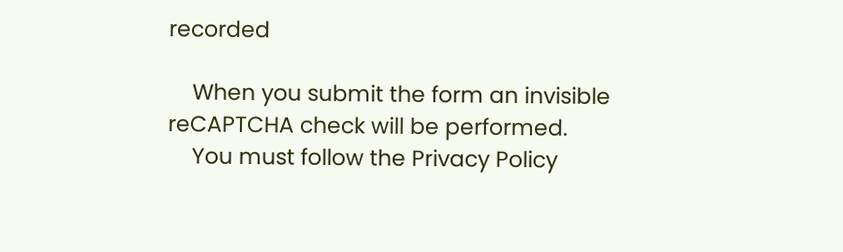recorded

    When you submit the form an invisible reCAPTCHA check will be performed.
    You must follow the Privacy Policy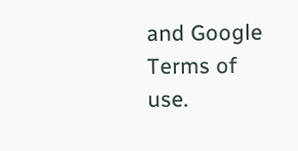and Google Terms of use.